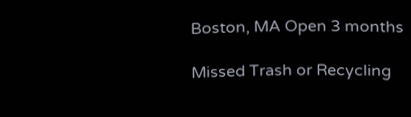Boston, MA Open 3 months

Missed Trash or Recycling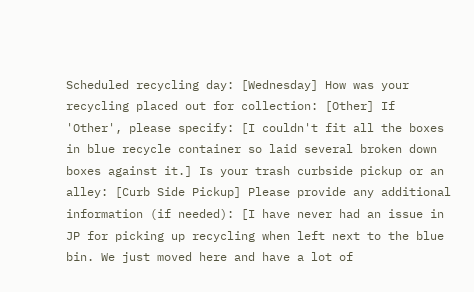Scheduled recycling day: [Wednesday] How was your recycling placed out for collection: [Other] If 'Other', please specify: [I couldn't fit all the boxes in blue recycle container so laid several broken down boxes against it.] Is your trash curbside pickup or an alley: [Curb Side Pickup] Please provide any additional information (if needed): [I have never had an issue in JP for picking up recycling when left next to the blue bin. We just moved here and have a lot of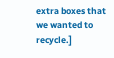extra boxes that we wanted to recycle.]